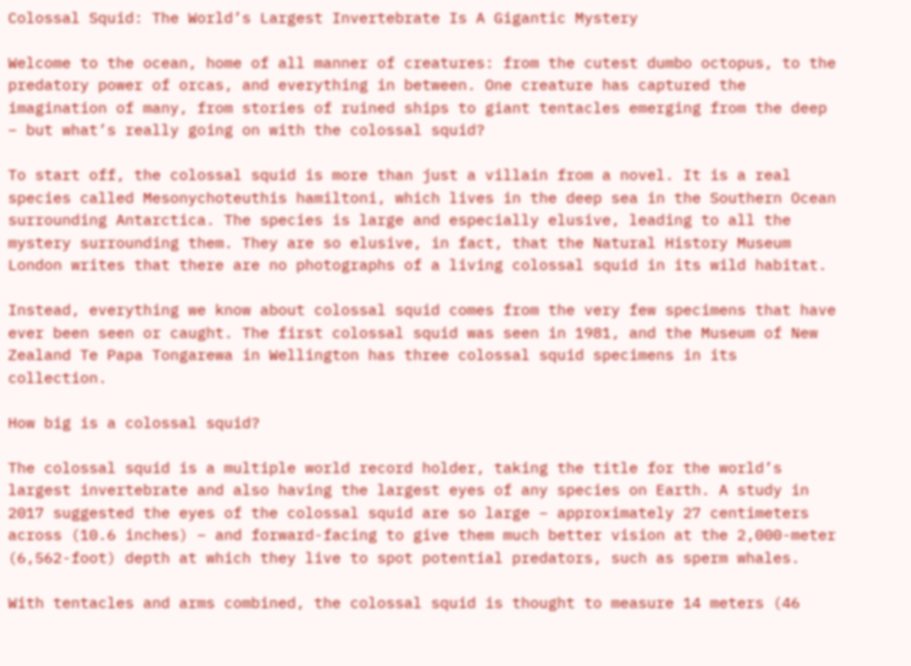Colossal Squid: The World’s Largest Invertebrate Is A Gigantic Mystery

Welcome to the ocean, home of all manner of creatures: from the cutest dumbo octopus, to the predatory power of orcas, and everything in between. One creature has captured the imagination of many, from stories of ruined ships to giant tentacles emerging from the deep – but what’s really going on with the colossal squid?

To start off, the colossal squid is more than just a villain from a novel. It is a real species called Mesonychoteuthis hamiltoni, which lives in the deep sea in the Southern Ocean surrounding Antarctica. The species is large and especially elusive, leading to all the mystery surrounding them. They are so elusive, in fact, that the Natural History Museum London writes that there are no photographs of a living colossal squid in its wild habitat.

Instead, everything we know about colossal squid comes from the very few specimens that have ever been seen or caught. The first colossal squid was seen in 1981, and the Museum of New Zealand Te Papa Tongarewa in Wellington has three colossal squid specimens in its collection.

How big is a colossal squid?

The colossal squid is a multiple world record holder, taking the title for the world’s largest invertebrate and also having the largest eyes of any species on Earth. A study in 2017 suggested the eyes of the colossal squid are so large – approximately 27 centimeters across (10.6 inches) – and forward-facing to give them much better vision at the 2,000-meter (6,562-foot) depth at which they live to spot potential predators, such as sperm whales.

With tentacles and arms combined, the colossal squid is thought to measure 14 meters (46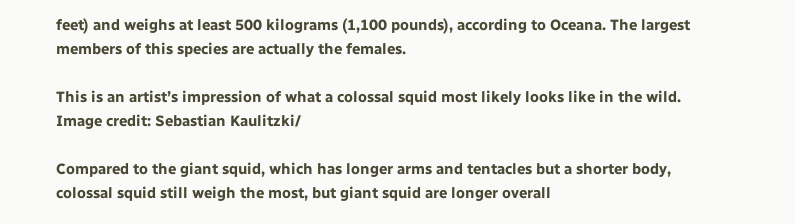feet) and weighs at least 500 kilograms (1,100 pounds), according to Oceana. The largest members of this species are actually the females.

This is an artist’s impression of what a colossal squid most likely looks like in the wild.
Image credit: Sebastian Kaulitzki/

Compared to the giant squid, which has longer arms and tentacles but a shorter body, colossal squid still weigh the most, but giant squid are longer overall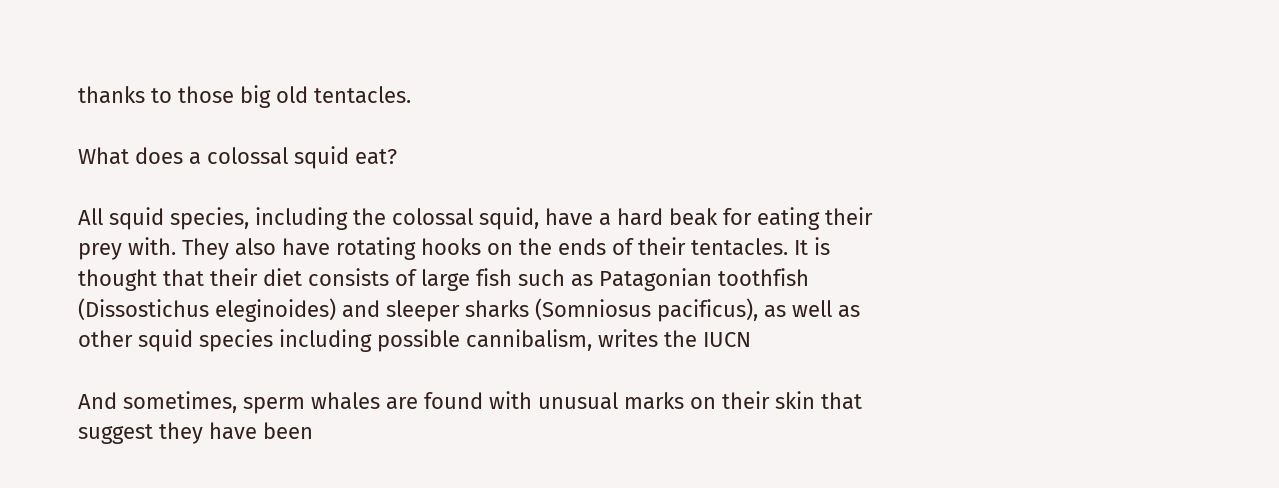thanks to those big old tentacles.

What does a colossal squid eat?

All squid species, including the colossal squid, have a hard beak for eating their prey with. They also have rotating hooks on the ends of their tentacles. It is thought that their diet consists of large fish such as Patagonian toothfish (Dissostichus eleginoides) and sleeper sharks (Somniosus pacificus), as well as other squid species including possible cannibalism, writes the IUCN

And sometimes, sperm whales are found with unusual marks on their skin that suggest they have been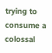trying to consume a colossal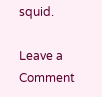squid.

Leave a Comment